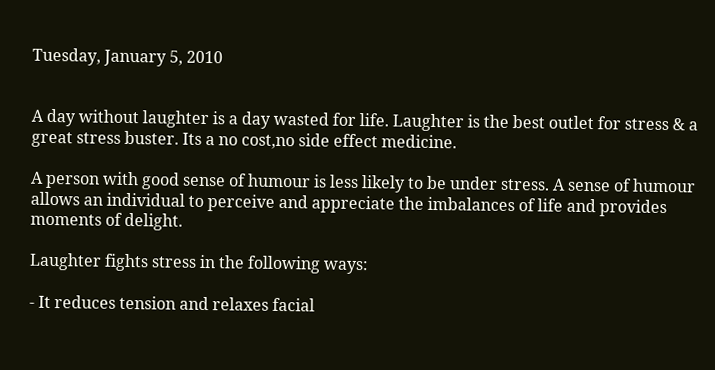Tuesday, January 5, 2010


A day without laughter is a day wasted for life. Laughter is the best outlet for stress & a great stress buster. Its a no cost,no side effect medicine.

A person with good sense of humour is less likely to be under stress. A sense of humour allows an individual to perceive and appreciate the imbalances of life and provides moments of delight.

Laughter fights stress in the following ways:

- It reduces tension and relaxes facial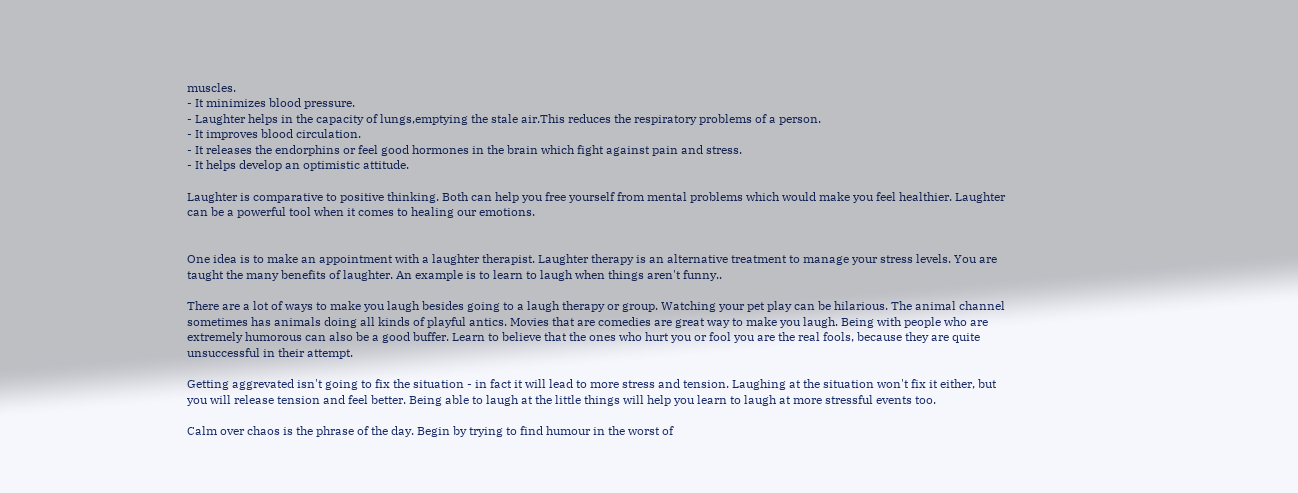muscles.
- It minimizes blood pressure.
- Laughter helps in the capacity of lungs,emptying the stale air.This reduces the respiratory problems of a person.
- It improves blood circulation.
- It releases the endorphins or feel good hormones in the brain which fight against pain and stress.
- It helps develop an optimistic attitude.

Laughter is comparative to positive thinking. Both can help you free yourself from mental problems which would make you feel healthier. Laughter can be a powerful tool when it comes to healing our emotions.


One idea is to make an appointment with a laughter therapist. Laughter therapy is an alternative treatment to manage your stress levels. You are taught the many benefits of laughter. An example is to learn to laugh when things aren't funny..

There are a lot of ways to make you laugh besides going to a laugh therapy or group. Watching your pet play can be hilarious. The animal channel sometimes has animals doing all kinds of playful antics. Movies that are comedies are great way to make you laugh. Being with people who are extremely humorous can also be a good buffer. Learn to believe that the ones who hurt you or fool you are the real fools, because they are quite unsuccessful in their attempt.

Getting aggrevated isn't going to fix the situation - in fact it will lead to more stress and tension. Laughing at the situation won't fix it either, but you will release tension and feel better. Being able to laugh at the little things will help you learn to laugh at more stressful events too.

Calm over chaos is the phrase of the day. Begin by trying to find humour in the worst of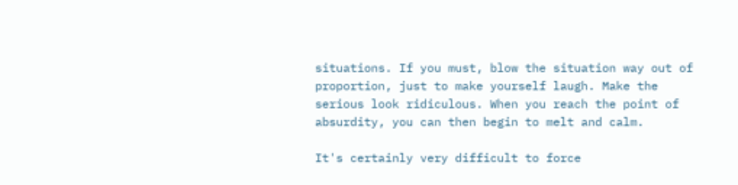situations. If you must, blow the situation way out of proportion, just to make yourself laugh. Make the serious look ridiculous. When you reach the point of absurdity, you can then begin to melt and calm.

It's certainly very difficult to force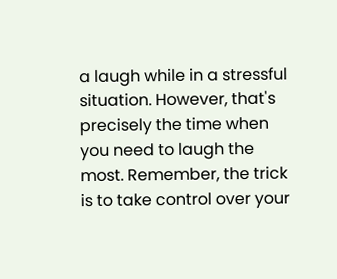a laugh while in a stressful situation. However, that's precisely the time when you need to laugh the most. Remember, the trick is to take control over your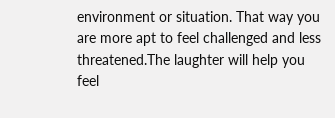environment or situation. That way you are more apt to feel challenged and less threatened.The laughter will help you feel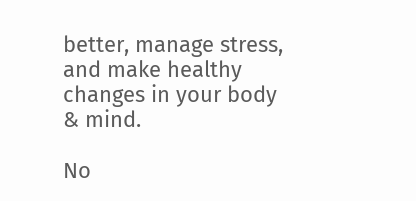better, manage stress, and make healthy changes in your body & mind.

No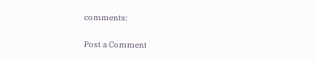comments:

Post a Comment